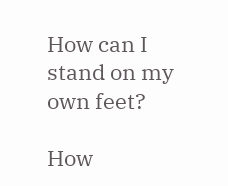How can I stand on my own feet?

How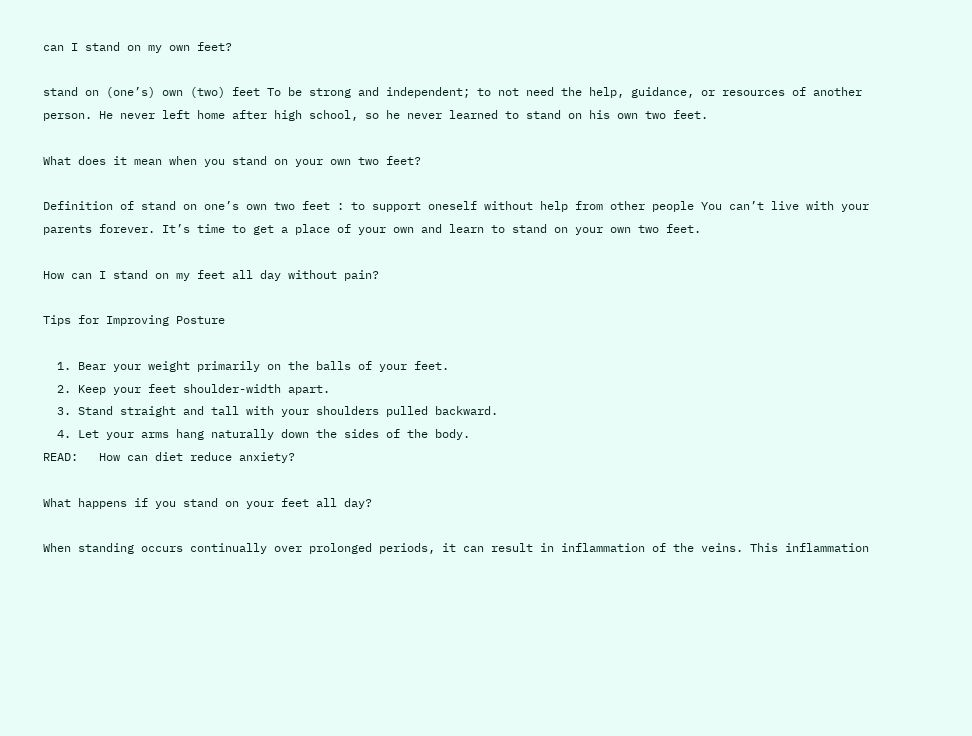can I stand on my own feet?

stand on (one’s) own (two) feet To be strong and independent; to not need the help, guidance, or resources of another person. He never left home after high school, so he never learned to stand on his own two feet.

What does it mean when you stand on your own two feet?

Definition of stand on one’s own two feet : to support oneself without help from other people You can’t live with your parents forever. It’s time to get a place of your own and learn to stand on your own two feet.

How can I stand on my feet all day without pain?

Tips for Improving Posture

  1. Bear your weight primarily on the balls of your feet.
  2. Keep your feet shoulder-width apart.
  3. Stand straight and tall with your shoulders pulled backward.
  4. Let your arms hang naturally down the sides of the body.
READ:   How can diet reduce anxiety?

What happens if you stand on your feet all day?

When standing occurs continually over prolonged periods, it can result in inflammation of the veins. This inflammation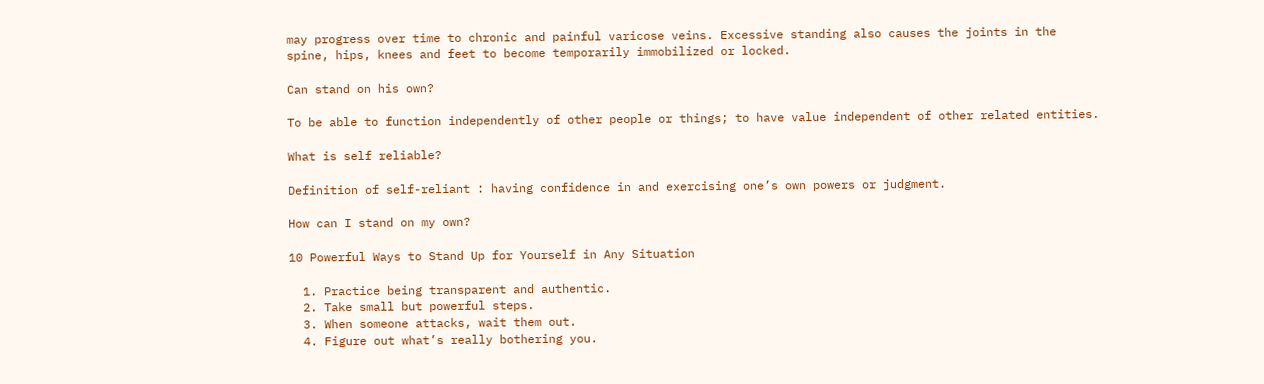may progress over time to chronic and painful varicose veins. Excessive standing also causes the joints in the spine, hips, knees and feet to become temporarily immobilized or locked.

Can stand on his own?

To be able to function independently of other people or things; to have value independent of other related entities.

What is self reliable?

Definition of self-reliant : having confidence in and exercising one’s own powers or judgment.

How can I stand on my own?

10 Powerful Ways to Stand Up for Yourself in Any Situation

  1. Practice being transparent and authentic.
  2. Take small but powerful steps.
  3. When someone attacks, wait them out.
  4. Figure out what’s really bothering you.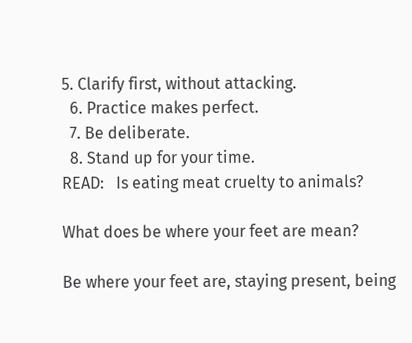5. Clarify first, without attacking.
  6. Practice makes perfect.
  7. Be deliberate.
  8. Stand up for your time.
READ:   Is eating meat cruelty to animals?

What does be where your feet are mean?

Be where your feet are, staying present, being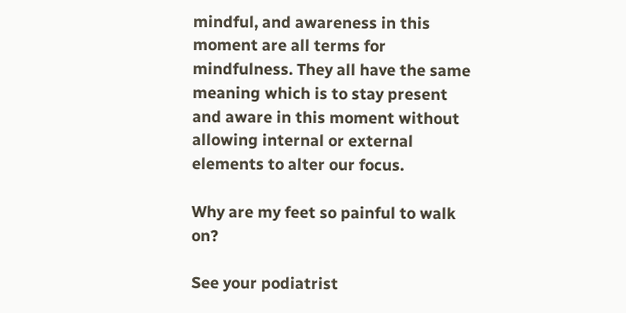mindful, and awareness in this moment are all terms for mindfulness. They all have the same meaning which is to stay present and aware in this moment without allowing internal or external elements to alter our focus.

Why are my feet so painful to walk on?

See your podiatrist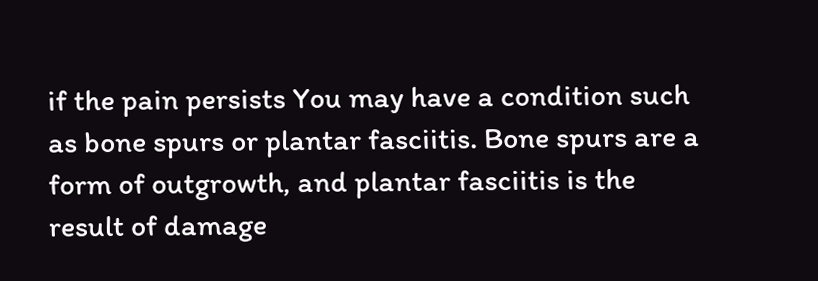if the pain persists You may have a condition such as bone spurs or plantar fasciitis. Bone spurs are a form of outgrowth, and plantar fasciitis is the result of damage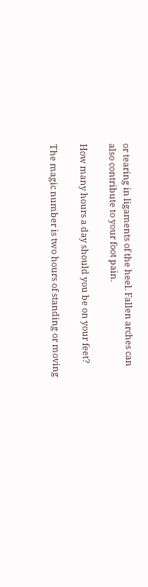or tearing in ligaments of the heel. Fallen arches can also contribute to your foot pain.

How many hours a day should you be on your feet?

The magic number is two hours of standing or moving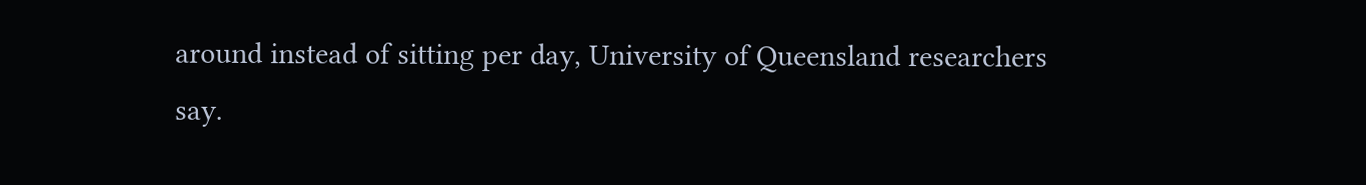around instead of sitting per day, University of Queensland researchers say.